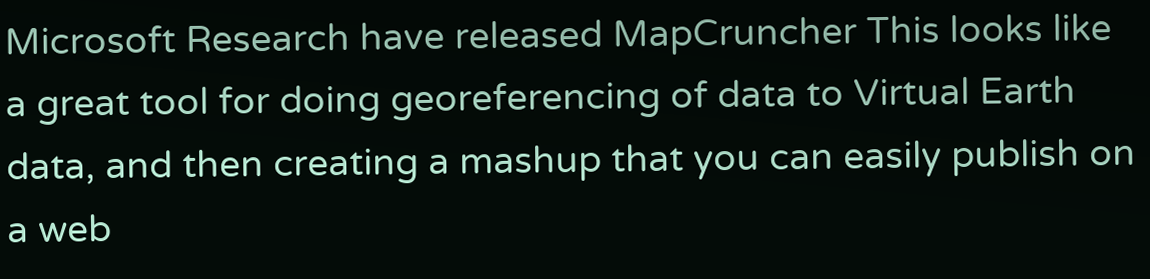Microsoft Research have released MapCruncher This looks like a great tool for doing georeferencing of data to Virtual Earth data, and then creating a mashup that you can easily publish on a web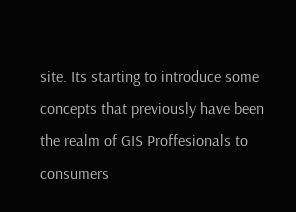site. Its starting to introduce some concepts that previously have been the realm of GIS Proffesionals to consumers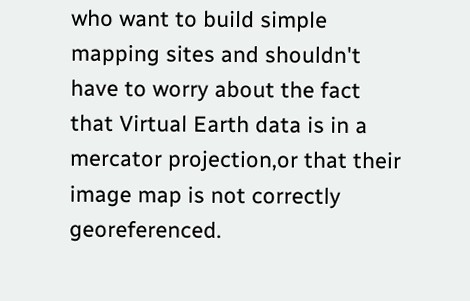who want to build simple mapping sites and shouldn't have to worry about the fact that Virtual Earth data is in a mercator projection,or that their image map is not correctly georeferenced.